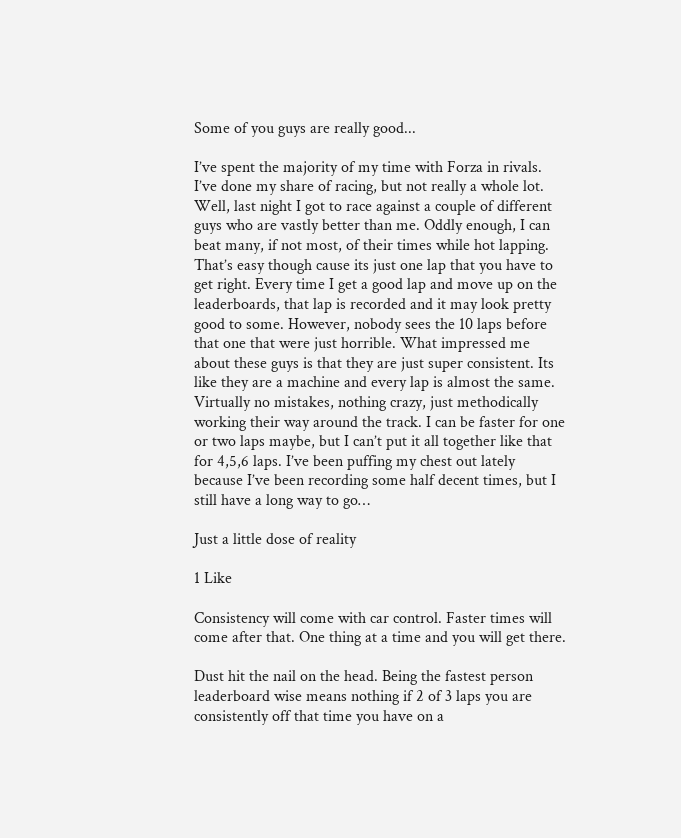Some of you guys are really good...

I’ve spent the majority of my time with Forza in rivals. I’ve done my share of racing, but not really a whole lot. Well, last night I got to race against a couple of different guys who are vastly better than me. Oddly enough, I can beat many, if not most, of their times while hot lapping. That’s easy though cause its just one lap that you have to get right. Every time I get a good lap and move up on the leaderboards, that lap is recorded and it may look pretty good to some. However, nobody sees the 10 laps before that one that were just horrible. What impressed me about these guys is that they are just super consistent. Its like they are a machine and every lap is almost the same. Virtually no mistakes, nothing crazy, just methodically working their way around the track. I can be faster for one or two laps maybe, but I can’t put it all together like that for 4,5,6 laps. I’ve been puffing my chest out lately because I’ve been recording some half decent times, but I still have a long way to go…

Just a little dose of reality

1 Like

Consistency will come with car control. Faster times will come after that. One thing at a time and you will get there.

Dust hit the nail on the head. Being the fastest person leaderboard wise means nothing if 2 of 3 laps you are consistently off that time you have on a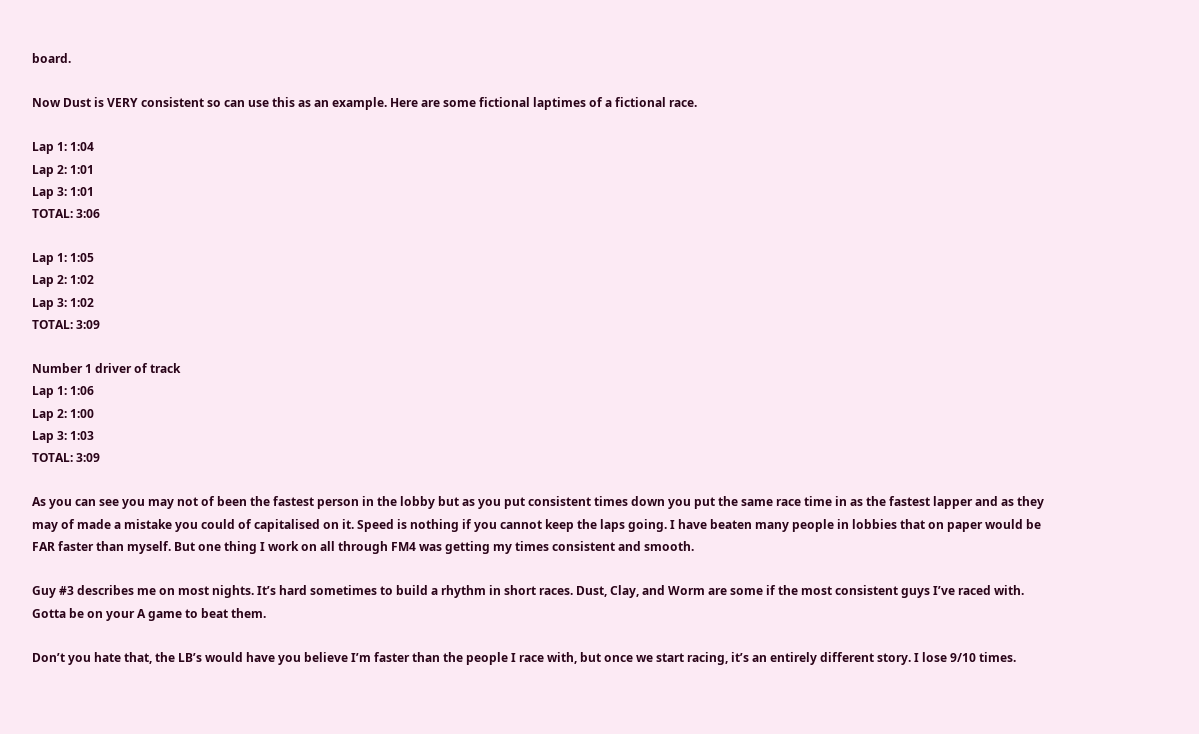board.

Now Dust is VERY consistent so can use this as an example. Here are some fictional laptimes of a fictional race.

Lap 1: 1:04
Lap 2: 1:01
Lap 3: 1:01
TOTAL: 3:06

Lap 1: 1:05
Lap 2: 1:02
Lap 3: 1:02
TOTAL: 3:09

Number 1 driver of track
Lap 1: 1:06
Lap 2: 1:00
Lap 3: 1:03
TOTAL: 3:09

As you can see you may not of been the fastest person in the lobby but as you put consistent times down you put the same race time in as the fastest lapper and as they may of made a mistake you could of capitalised on it. Speed is nothing if you cannot keep the laps going. I have beaten many people in lobbies that on paper would be FAR faster than myself. But one thing I work on all through FM4 was getting my times consistent and smooth.

Guy #3 describes me on most nights. It’s hard sometimes to build a rhythm in short races. Dust, Clay, and Worm are some if the most consistent guys I’ve raced with. Gotta be on your A game to beat them.

Don’t you hate that, the LB’s would have you believe I’m faster than the people I race with, but once we start racing, it’s an entirely different story. I lose 9/10 times.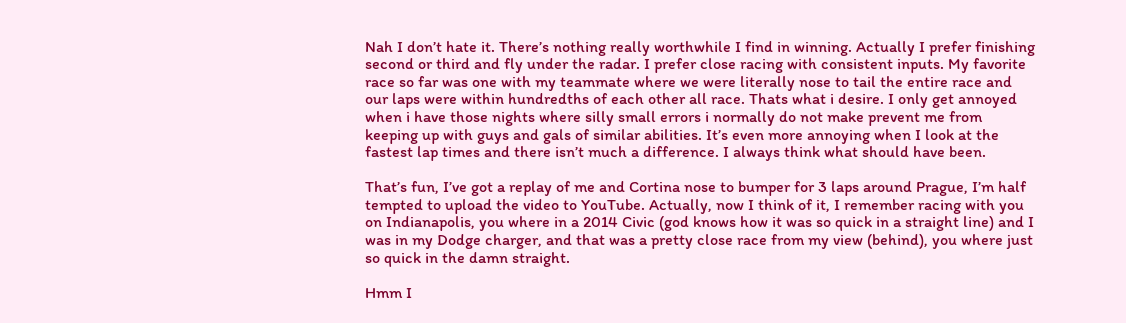Nah I don’t hate it. There’s nothing really worthwhile I find in winning. Actually I prefer finishing second or third and fly under the radar. I prefer close racing with consistent inputs. My favorite race so far was one with my teammate where we were literally nose to tail the entire race and our laps were within hundredths of each other all race. Thats what i desire. I only get annoyed when i have those nights where silly small errors i normally do not make prevent me from keeping up with guys and gals of similar abilities. It’s even more annoying when I look at the fastest lap times and there isn’t much a difference. I always think what should have been.

That’s fun, I’ve got a replay of me and Cortina nose to bumper for 3 laps around Prague, I’m half tempted to upload the video to YouTube. Actually, now I think of it, I remember racing with you on Indianapolis, you where in a 2014 Civic (god knows how it was so quick in a straight line) and I was in my Dodge charger, and that was a pretty close race from my view (behind), you where just so quick in the damn straight.

Hmm I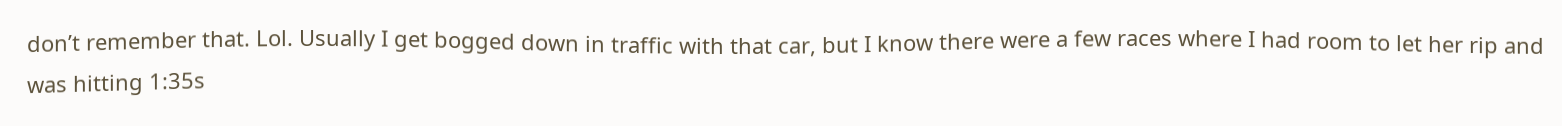don’t remember that. Lol. Usually I get bogged down in traffic with that car, but I know there were a few races where I had room to let her rip and was hitting 1:35s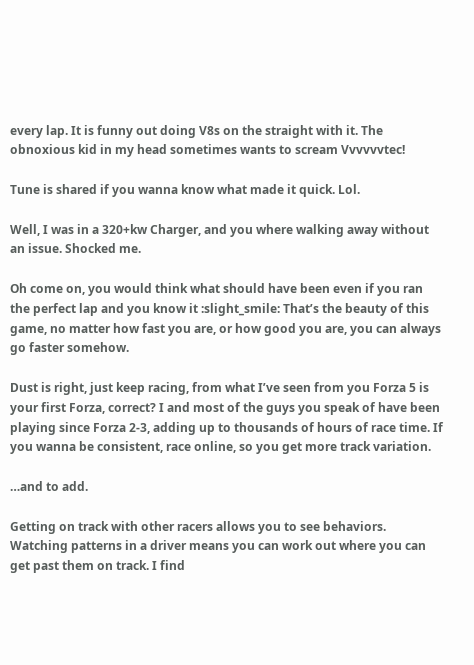every lap. It is funny out doing V8s on the straight with it. The obnoxious kid in my head sometimes wants to scream Vvvvvvtec!

Tune is shared if you wanna know what made it quick. Lol.

Well, I was in a 320+kw Charger, and you where walking away without an issue. Shocked me.

Oh come on, you would think what should have been even if you ran the perfect lap and you know it :slight_smile: That’s the beauty of this game, no matter how fast you are, or how good you are, you can always go faster somehow.

Dust is right, just keep racing, from what I’ve seen from you Forza 5 is your first Forza, correct? I and most of the guys you speak of have been playing since Forza 2-3, adding up to thousands of hours of race time. If you wanna be consistent, race online, so you get more track variation.

…and to add.

Getting on track with other racers allows you to see behaviors. Watching patterns in a driver means you can work out where you can get past them on track. I find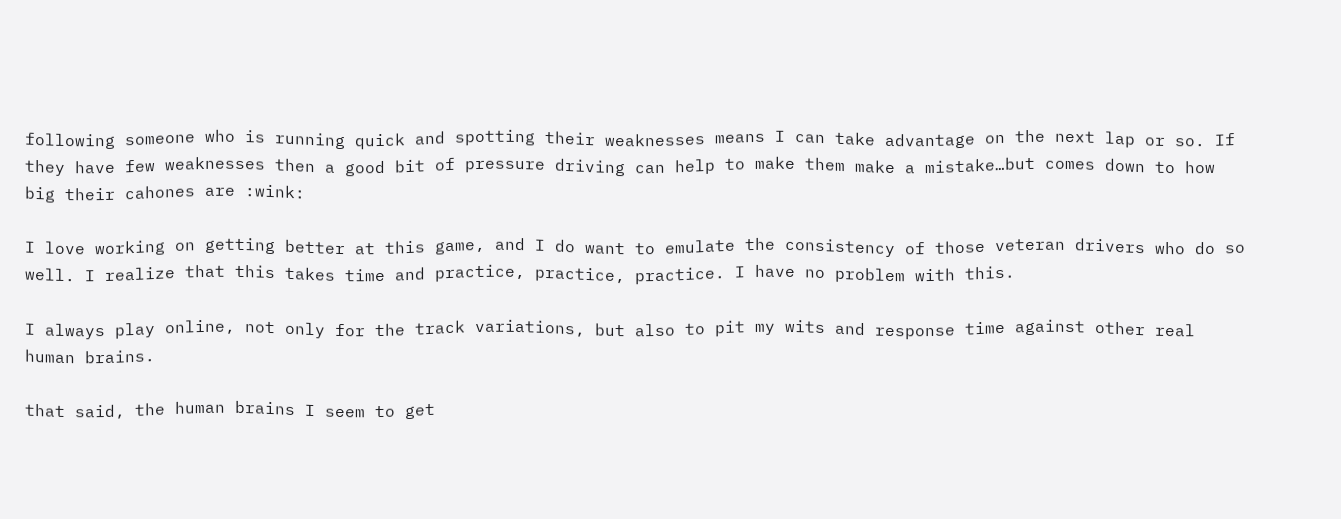following someone who is running quick and spotting their weaknesses means I can take advantage on the next lap or so. If they have few weaknesses then a good bit of pressure driving can help to make them make a mistake…but comes down to how big their cahones are :wink:

I love working on getting better at this game, and I do want to emulate the consistency of those veteran drivers who do so well. I realize that this takes time and practice, practice, practice. I have no problem with this.

I always play online, not only for the track variations, but also to pit my wits and response time against other real human brains.

that said, the human brains I seem to get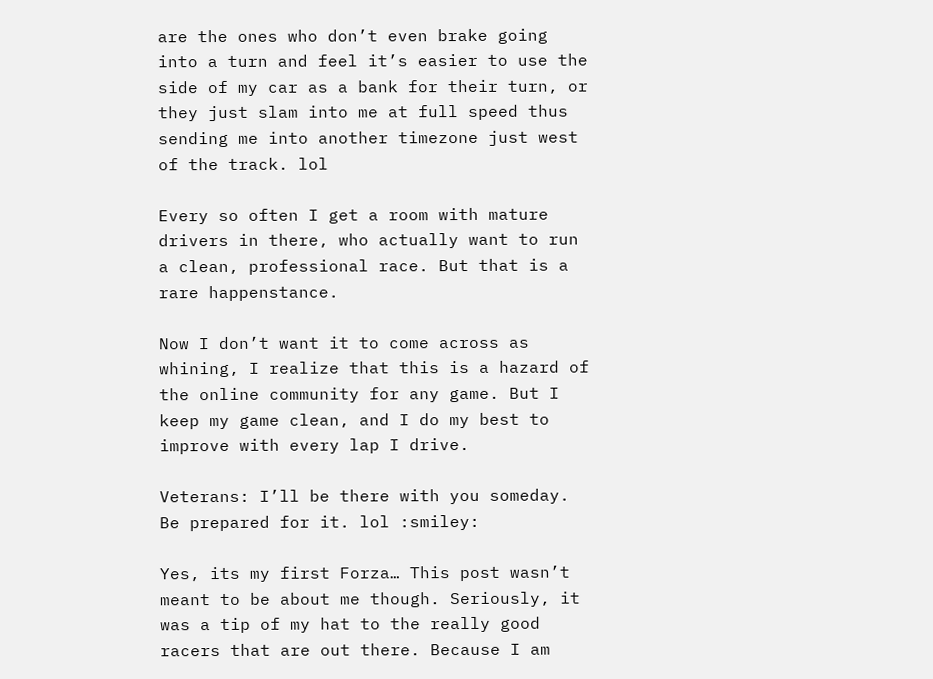are the ones who don’t even brake going into a turn and feel it’s easier to use the side of my car as a bank for their turn, or they just slam into me at full speed thus sending me into another timezone just west of the track. lol

Every so often I get a room with mature drivers in there, who actually want to run a clean, professional race. But that is a rare happenstance.

Now I don’t want it to come across as whining, I realize that this is a hazard of the online community for any game. But I keep my game clean, and I do my best to improve with every lap I drive.

Veterans: I’ll be there with you someday. Be prepared for it. lol :smiley:

Yes, its my first Forza… This post wasn’t meant to be about me though. Seriously, it was a tip of my hat to the really good racers that are out there. Because I am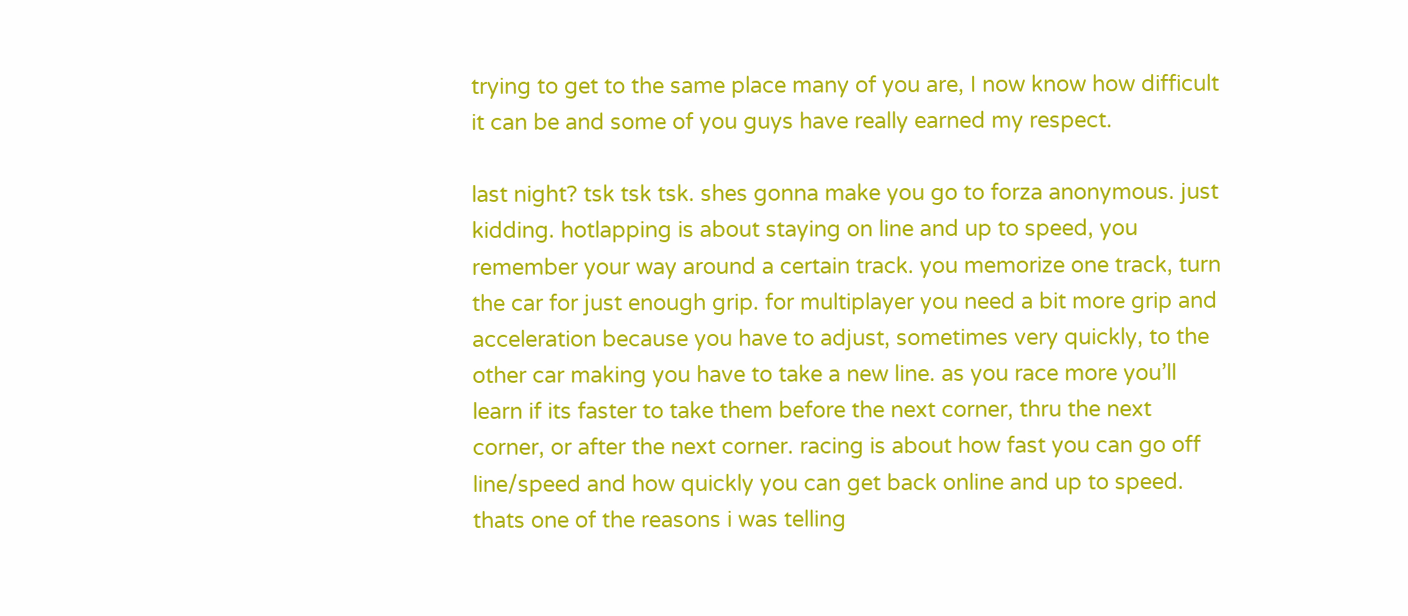trying to get to the same place many of you are, I now know how difficult it can be and some of you guys have really earned my respect.

last night? tsk tsk tsk. shes gonna make you go to forza anonymous. just kidding. hotlapping is about staying on line and up to speed, you remember your way around a certain track. you memorize one track, turn the car for just enough grip. for multiplayer you need a bit more grip and acceleration because you have to adjust, sometimes very quickly, to the other car making you have to take a new line. as you race more you’ll learn if its faster to take them before the next corner, thru the next corner, or after the next corner. racing is about how fast you can go off line/speed and how quickly you can get back online and up to speed. thats one of the reasons i was telling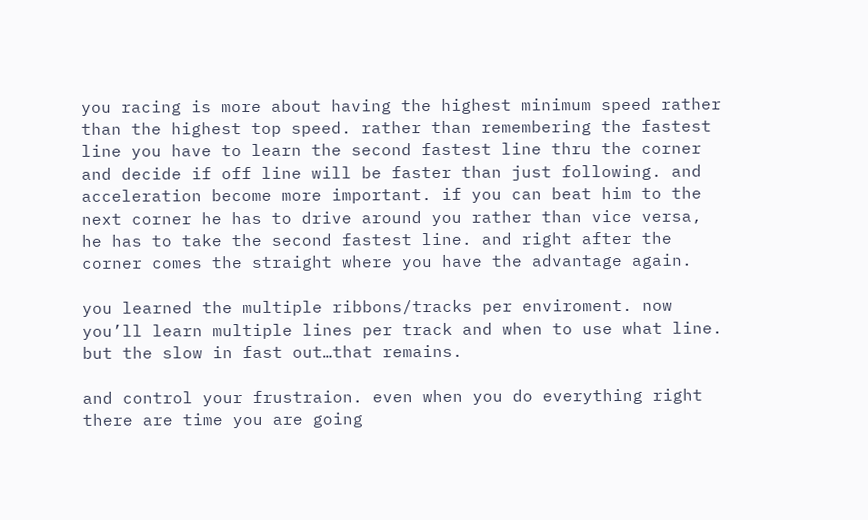you racing is more about having the highest minimum speed rather than the highest top speed. rather than remembering the fastest line you have to learn the second fastest line thru the corner and decide if off line will be faster than just following. and acceleration become more important. if you can beat him to the next corner he has to drive around you rather than vice versa, he has to take the second fastest line. and right after the corner comes the straight where you have the advantage again.

you learned the multiple ribbons/tracks per enviroment. now you’ll learn multiple lines per track and when to use what line. but the slow in fast out…that remains.

and control your frustraion. even when you do everything right there are time you are going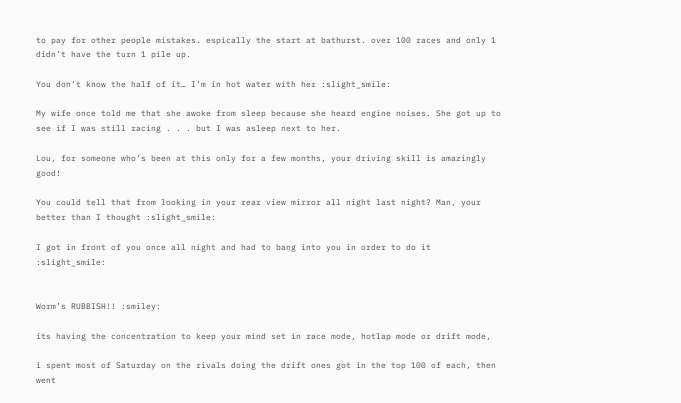to pay for other people mistakes. espically the start at bathurst. over 100 races and only 1 didn’t have the turn 1 pile up.

You don’t know the half of it… I’m in hot water with her :slight_smile:

My wife once told me that she awoke from sleep because she heard engine noises. She got up to see if I was still racing . . . but I was asleep next to her.

Lou, for someone who’s been at this only for a few months, your driving skill is amazingly good!

You could tell that from looking in your rear view mirror all night last night? Man, your better than I thought :slight_smile:

I got in front of you once all night and had to bang into you in order to do it :slight_smile:


Worm’s RUBBISH!! :smiley:

its having the concentration to keep your mind set in race mode, hotlap mode or drift mode,

i spent most of Saturday on the rivals doing the drift ones got in the top 100 of each, then went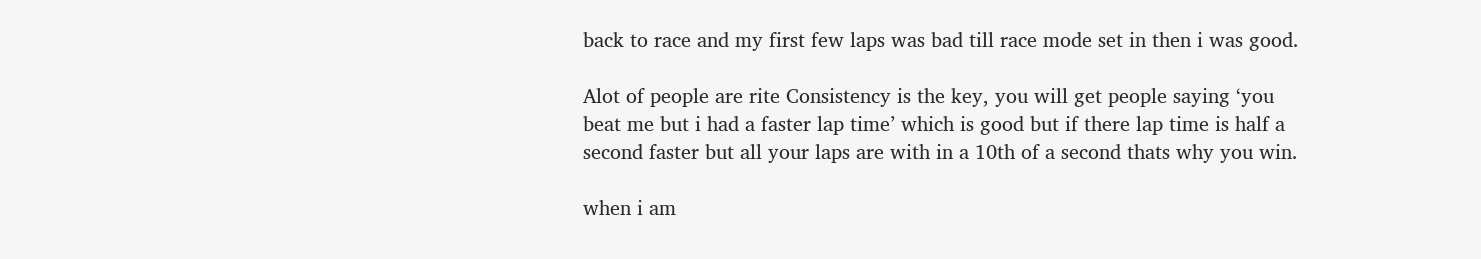back to race and my first few laps was bad till race mode set in then i was good.

Alot of people are rite Consistency is the key, you will get people saying ‘you beat me but i had a faster lap time’ which is good but if there lap time is half a second faster but all your laps are with in a 10th of a second thats why you win.

when i am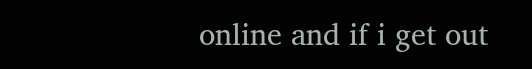online and if i get out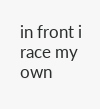in front i race my own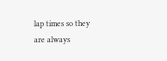lap times so they are always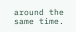around the same time.